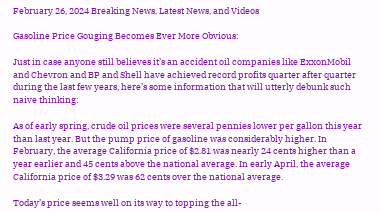February 26, 2024 Breaking News, Latest News, and Videos

Gasoline Price Gouging Becomes Ever More Obvious:

Just in case anyone still believes it’s an accident oil companies like ExxonMobil and Chevron and BP and Shell have achieved record profits quarter after quarter during the last few years, here’s some information that will utterly debunk such naive thinking:

As of early spring, crude oil prices were several pennies lower per gallon this year than last year. But the pump price of gasoline was considerably higher. In February, the average California price of $2.81 was nearly 24 cents higher than a year earlier and 45 cents above the national average. In early April, the average California price of $3.29 was 62 cents over the national average.

Today’s price seems well on its way to topping the all-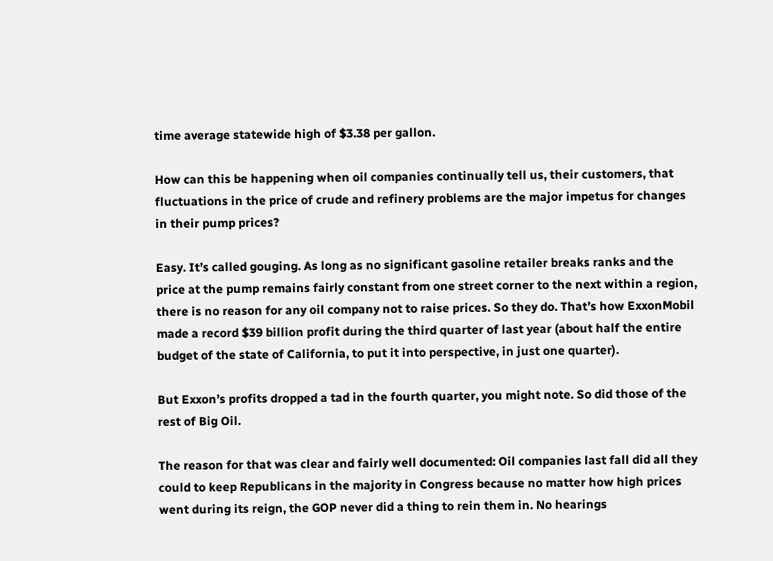time average statewide high of $3.38 per gallon.

How can this be happening when oil companies continually tell us, their customers, that fluctuations in the price of crude and refinery problems are the major impetus for changes in their pump prices?

Easy. It’s called gouging. As long as no significant gasoline retailer breaks ranks and the price at the pump remains fairly constant from one street corner to the next within a region, there is no reason for any oil company not to raise prices. So they do. That’s how ExxonMobil made a record $39 billion profit during the third quarter of last year (about half the entire budget of the state of California, to put it into perspective, in just one quarter).

But Exxon’s profits dropped a tad in the fourth quarter, you might note. So did those of the rest of Big Oil.

The reason for that was clear and fairly well documented: Oil companies last fall did all they could to keep Republicans in the majority in Congress because no matter how high prices went during its reign, the GOP never did a thing to rein them in. No hearings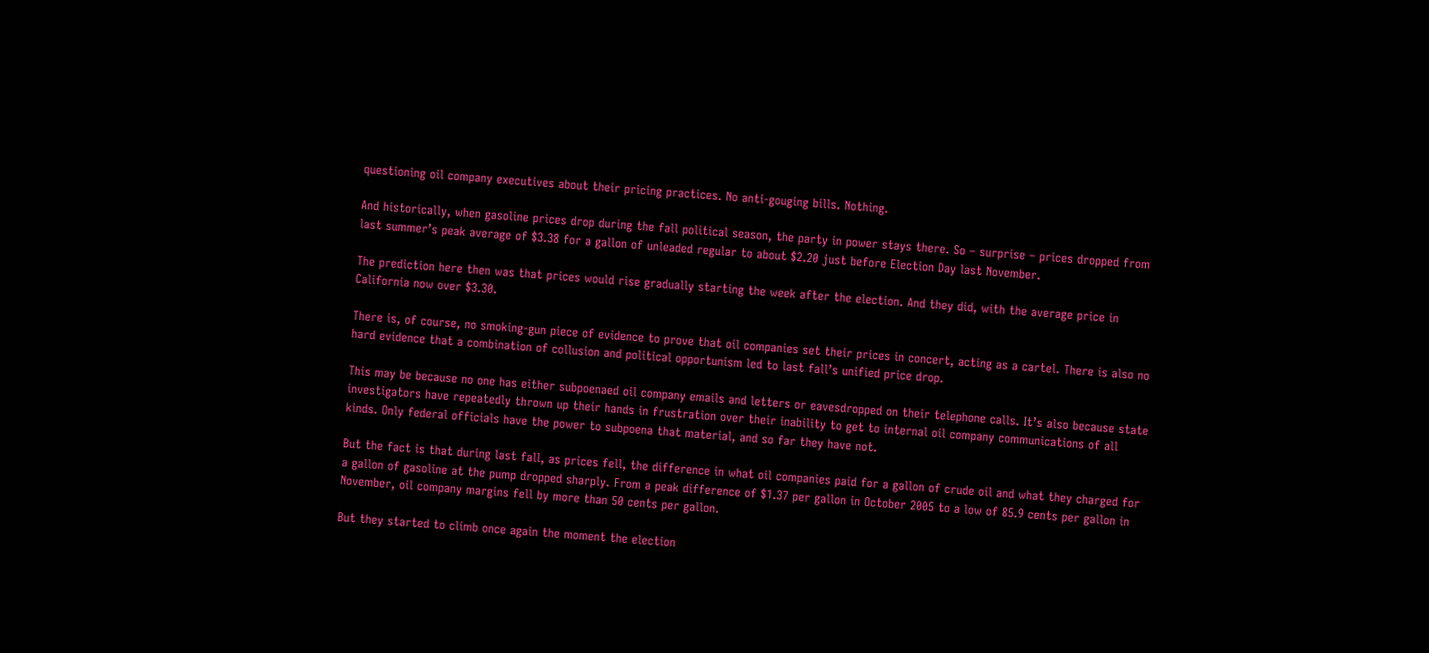questioning oil company executives about their pricing practices. No anti-gouging bills. Nothing.

And historically, when gasoline prices drop during the fall political season, the party in power stays there. So – surprise – prices dropped from last summer’s peak average of $3.38 for a gallon of unleaded regular to about $2.20 just before Election Day last November.

The prediction here then was that prices would rise gradually starting the week after the election. And they did, with the average price in California now over $3.30.

There is, of course, no smoking-gun piece of evidence to prove that oil companies set their prices in concert, acting as a cartel. There is also no hard evidence that a combination of collusion and political opportunism led to last fall’s unified price drop.

This may be because no one has either subpoenaed oil company emails and letters or eavesdropped on their telephone calls. It’s also because state investigators have repeatedly thrown up their hands in frustration over their inability to get to internal oil company communications of all kinds. Only federal officials have the power to subpoena that material, and so far they have not.

But the fact is that during last fall, as prices fell, the difference in what oil companies paid for a gallon of crude oil and what they charged for a gallon of gasoline at the pump dropped sharply. From a peak difference of $1.37 per gallon in October 2005 to a low of 85.9 cents per gallon in November, oil company margins fell by more than 50 cents per gallon.

But they started to climb once again the moment the election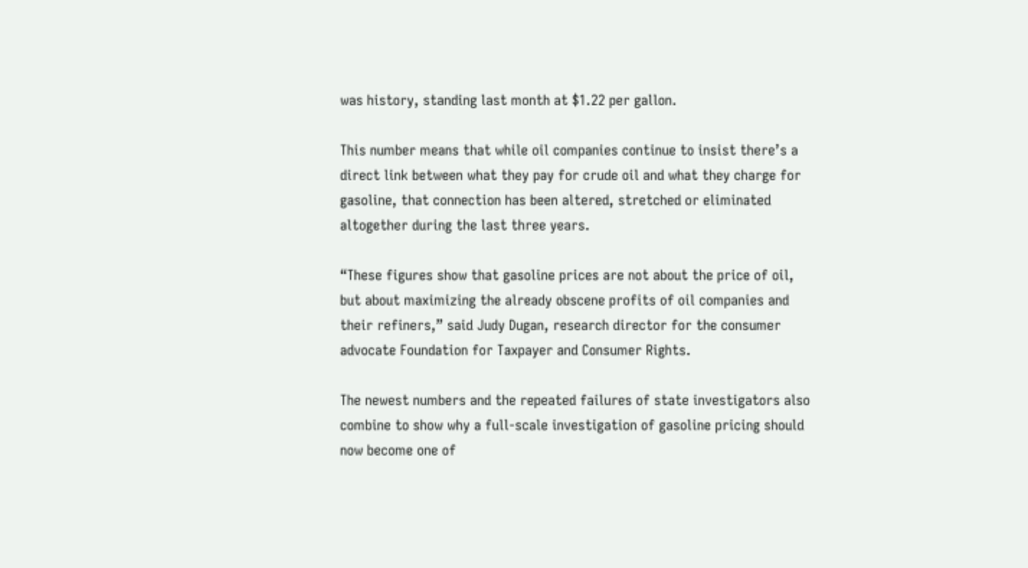was history, standing last month at $1.22 per gallon.

This number means that while oil companies continue to insist there’s a direct link between what they pay for crude oil and what they charge for gasoline, that connection has been altered, stretched or eliminated altogether during the last three years.

“These figures show that gasoline prices are not about the price of oil, but about maximizing the already obscene profits of oil companies and their refiners,” said Judy Dugan, research director for the consumer advocate Foundation for Taxpayer and Consumer Rights.

The newest numbers and the repeated failures of state investigators also combine to show why a full-scale investigation of gasoline pricing should now become one of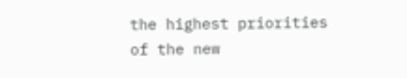the highest priorities of the new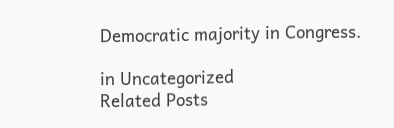Democratic majority in Congress.

in Uncategorized
Related Posts